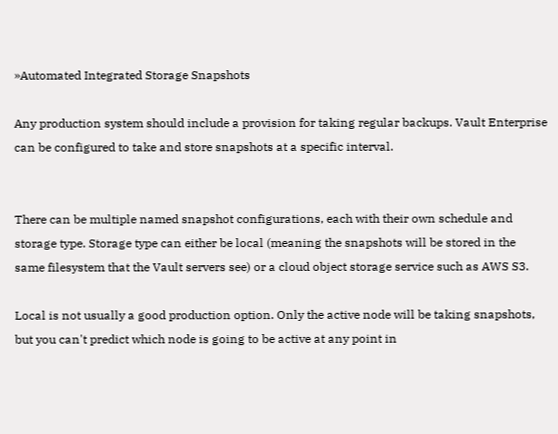»Automated Integrated Storage Snapshots

Any production system should include a provision for taking regular backups. Vault Enterprise can be configured to take and store snapshots at a specific interval.


There can be multiple named snapshot configurations, each with their own schedule and storage type. Storage type can either be local (meaning the snapshots will be stored in the same filesystem that the Vault servers see) or a cloud object storage service such as AWS S3.

Local is not usually a good production option. Only the active node will be taking snapshots, but you can't predict which node is going to be active at any point in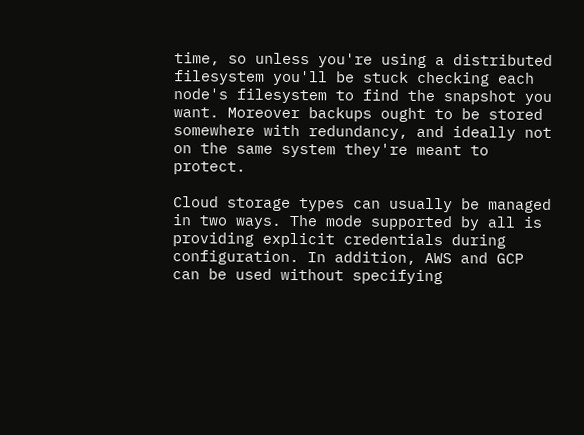time, so unless you're using a distributed filesystem you'll be stuck checking each node's filesystem to find the snapshot you want. Moreover backups ought to be stored somewhere with redundancy, and ideally not on the same system they're meant to protect.

Cloud storage types can usually be managed in two ways. The mode supported by all is providing explicit credentials during configuration. In addition, AWS and GCP can be used without specifying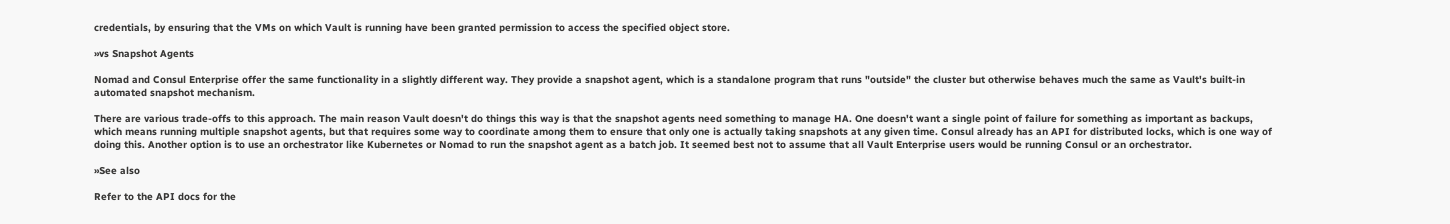credentials, by ensuring that the VMs on which Vault is running have been granted permission to access the specified object store.

»vs Snapshot Agents

Nomad and Consul Enterprise offer the same functionality in a slightly different way. They provide a snapshot agent, which is a standalone program that runs "outside" the cluster but otherwise behaves much the same as Vault's built-in automated snapshot mechanism.

There are various trade-offs to this approach. The main reason Vault doesn't do things this way is that the snapshot agents need something to manage HA. One doesn't want a single point of failure for something as important as backups, which means running multiple snapshot agents, but that requires some way to coordinate among them to ensure that only one is actually taking snapshots at any given time. Consul already has an API for distributed locks, which is one way of doing this. Another option is to use an orchestrator like Kubernetes or Nomad to run the snapshot agent as a batch job. It seemed best not to assume that all Vault Enterprise users would be running Consul or an orchestrator.

»See also

Refer to the API docs for the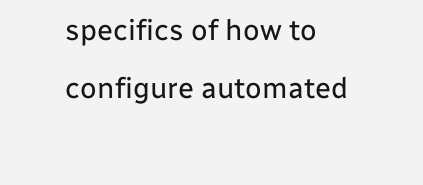specifics of how to configure automated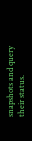snapshots and query their status.